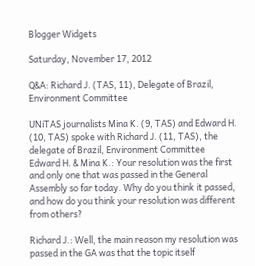Blogger Widgets

Saturday, November 17, 2012

Q&A: Richard J. (TAS, 11), Delegate of Brazil, Environment Committee

UNiTAS journalists Mina K. (9, TAS) and Edward H. (10, TAS) spoke with Richard J. (11, TAS), the delegate of Brazil, Environment Committee
Edward H. & Mina K.: Your resolution was the first and only one that was passed in the General Assembly so far today. Why do you think it passed, and how do you think your resolution was different from others?

Richard J.: Well, the main reason my resolution was passed in the GA was that the topic itself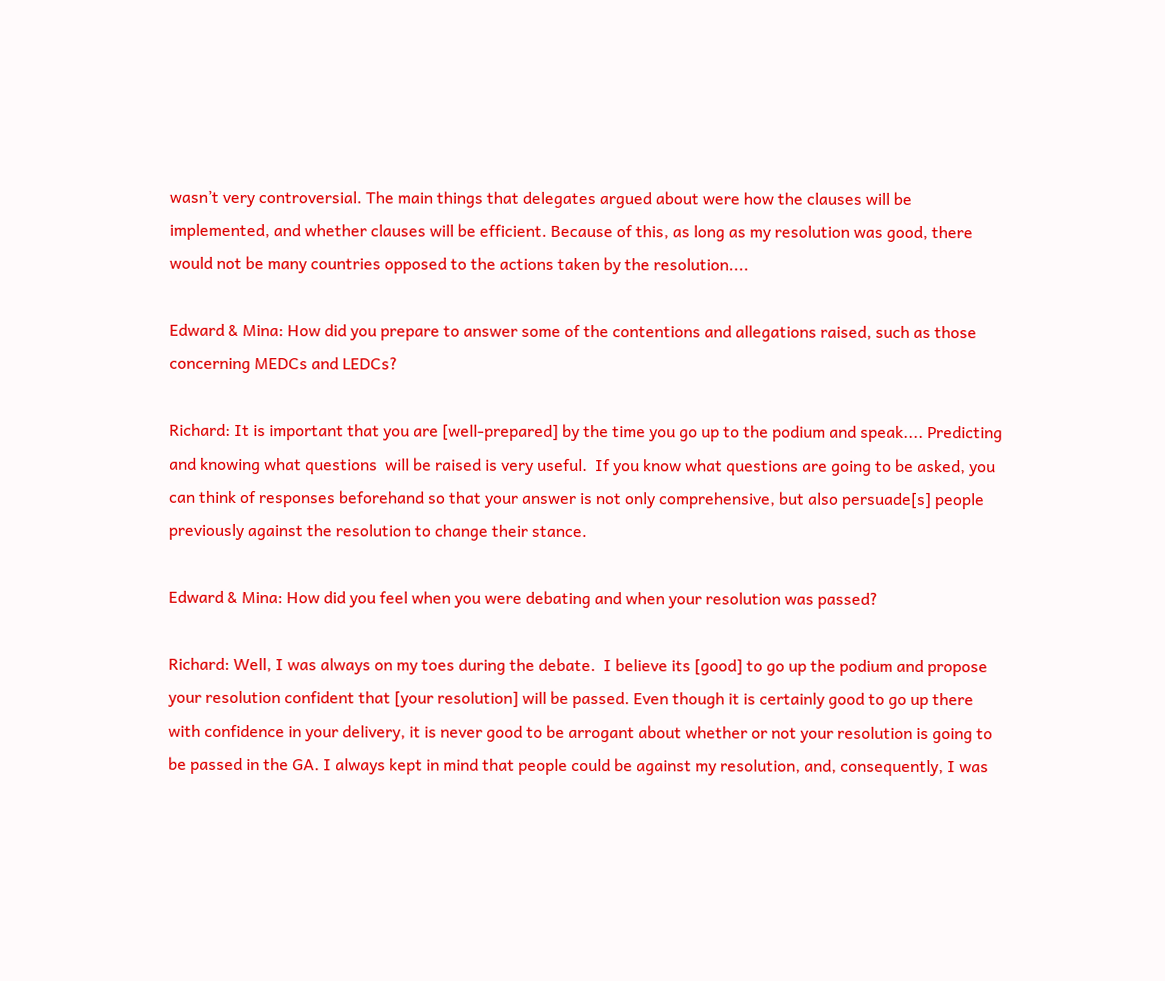wasn’t very controversial. The main things that delegates argued about were how the clauses will be implemented, and whether clauses will be efficient. Because of this, as long as my resolution was good, there would not be many countries opposed to the actions taken by the resolution....

Edward & Mina: How did you prepare to answer some of the contentions and allegations raised, such as those concerning MEDCs and LEDCs?

Richard: It is important that you are [well-prepared] by the time you go up to the podium and speak.... Predicting and knowing what questions  will be raised is very useful.  If you know what questions are going to be asked, you can think of responses beforehand so that your answer is not only comprehensive, but also persuade[s] people previously against the resolution to change their stance.

Edward & Mina: How did you feel when you were debating and when your resolution was passed?

Richard: Well, I was always on my toes during the debate.  I believe its [good] to go up the podium and propose your resolution confident that [your resolution] will be passed. Even though it is certainly good to go up there with confidence in your delivery, it is never good to be arrogant about whether or not your resolution is going to be passed in the GA. I always kept in mind that people could be against my resolution, and, consequently, I was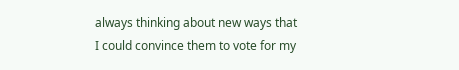always thinking about new ways that I could convince them to vote for my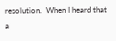resolution.  When I heard that a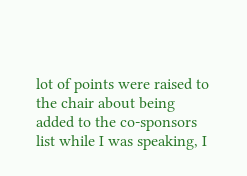lot of points were raised to the chair about being added to the co-sponsors list while I was speaking, I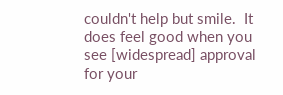couldn't help but smile.  It does feel good when you see [widespread] approval for your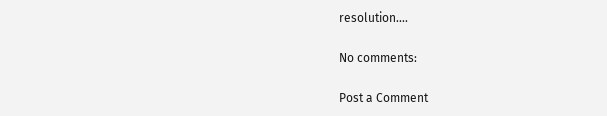resolution....

No comments:

Post a Comment